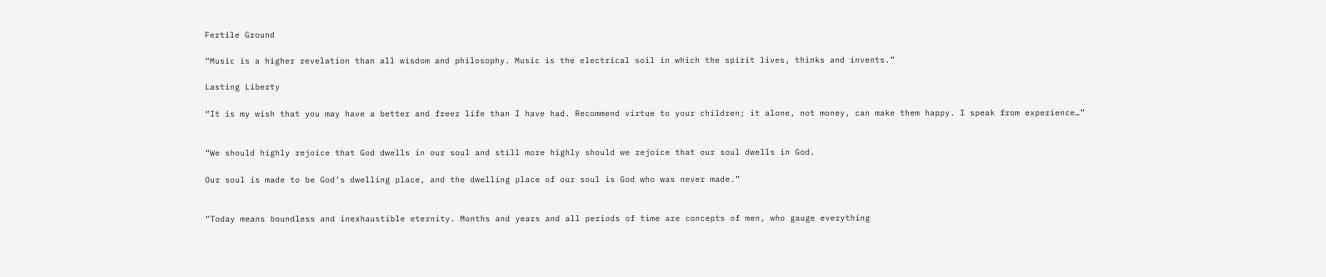Fertile Ground

“Music is a higher revelation than all wisdom and philosophy. Music is the electrical soil in which the spirit lives, thinks and invents.”

Lasting Liberty

“It is my wish that you may have a better and freer life than I have had. Recommend virtue to your children; it alone, not money, can make them happy. I speak from experience…”


“We should highly rejoice that God dwells in our soul and still more highly should we rejoice that our soul dwells in God.

Our soul is made to be God’s dwelling place, and the dwelling place of our soul is God who was never made.”


“Today means boundless and inexhaustible eternity. Months and years and all periods of time are concepts of men, who gauge everything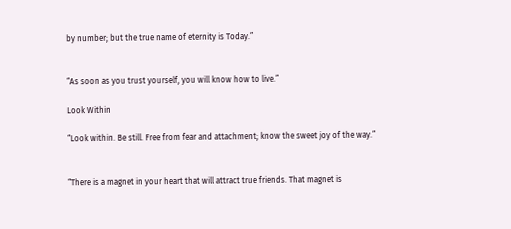by number; but the true name of eternity is Today.”


“As soon as you trust yourself, you will know how to live.”

Look Within

“Look within. Be still. Free from fear and attachment; know the sweet joy of the way.”


“There is a magnet in your heart that will attract true friends. That magnet is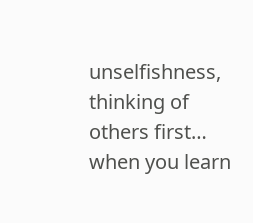unselfishness, thinking of others first… when you learn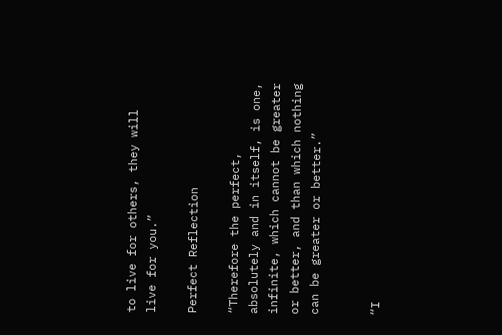to live for others, they will live for you.”

Perfect Reflection

“Therefore the perfect, absolutely and in itself, is one, infinite, which cannot be greater or better, and than which nothing can be greater or better.”


“I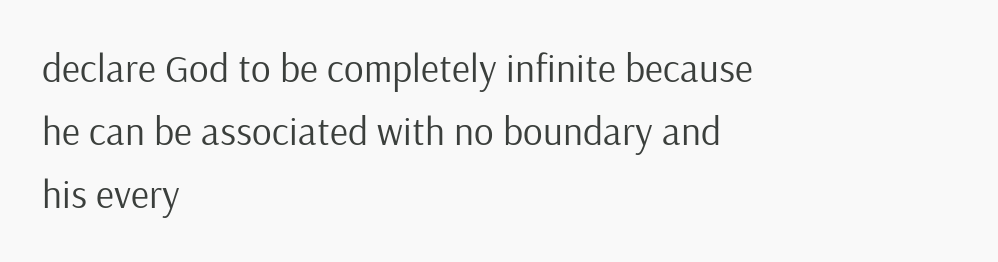declare God to be completely infinite because he can be associated with no boundary and his every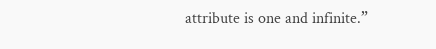attribute is one and infinite.”